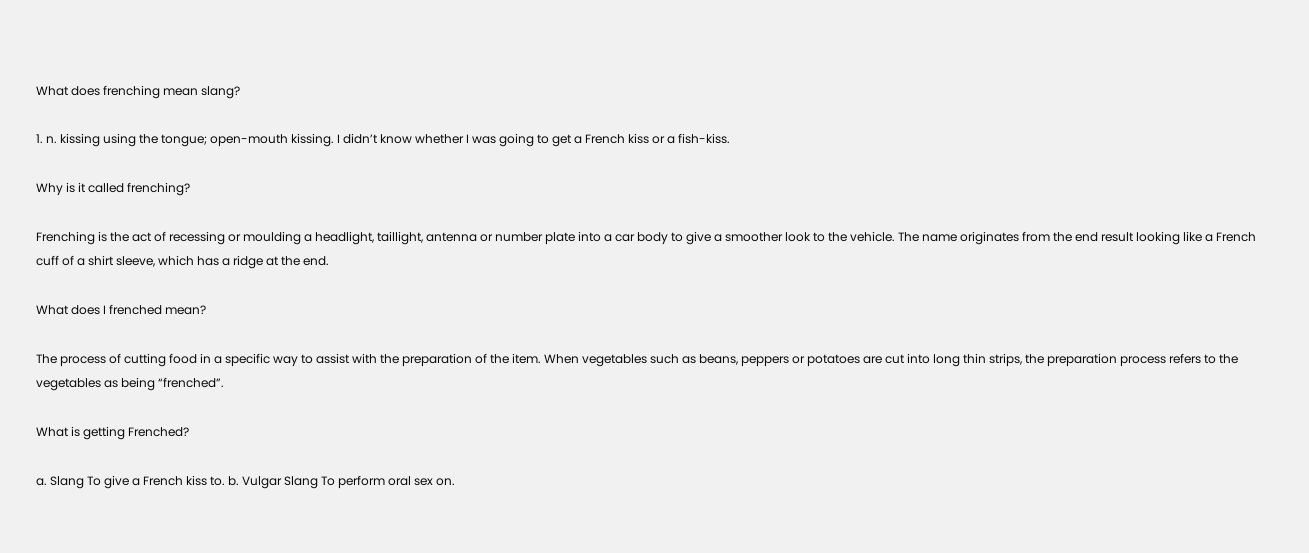What does frenching mean slang?

1. n. kissing using the tongue; open-mouth kissing. I didn’t know whether I was going to get a French kiss or a fish-kiss.

Why is it called frenching?

Frenching is the act of recessing or moulding a headlight, taillight, antenna or number plate into a car body to give a smoother look to the vehicle. The name originates from the end result looking like a French cuff of a shirt sleeve, which has a ridge at the end.

What does I frenched mean?

The process of cutting food in a specific way to assist with the preparation of the item. When vegetables such as beans, peppers or potatoes are cut into long thin strips, the preparation process refers to the vegetables as being “frenched”.

What is getting Frenched?

a. Slang To give a French kiss to. b. Vulgar Slang To perform oral sex on.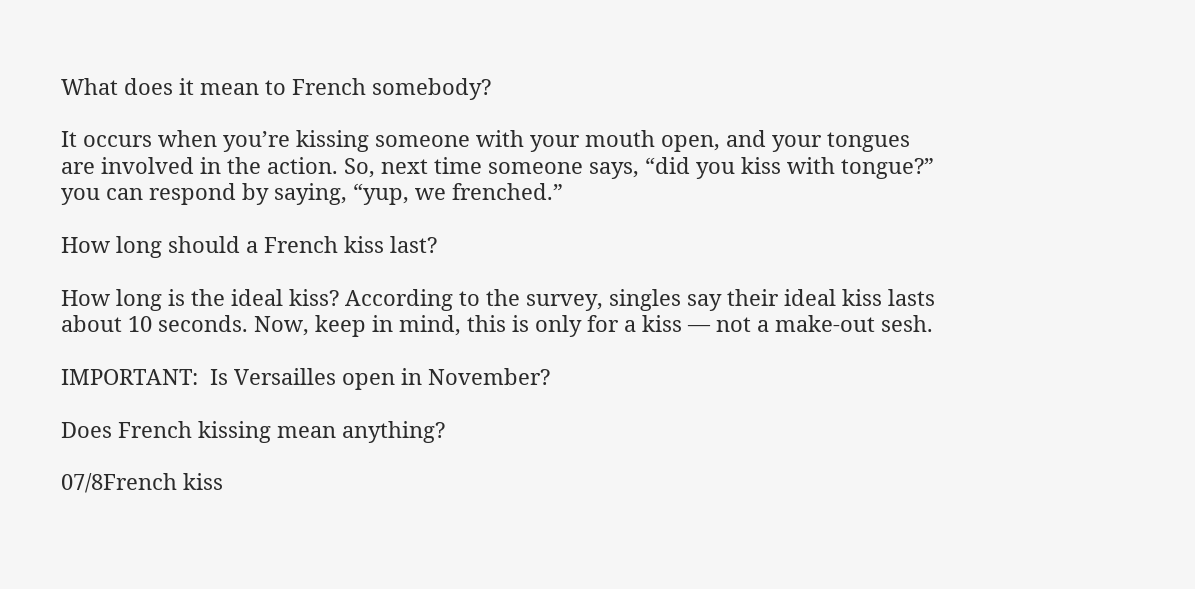What does it mean to French somebody?

It occurs when you’re kissing someone with your mouth open, and your tongues are involved in the action. So, next time someone says, “did you kiss with tongue?” you can respond by saying, “yup, we frenched.”

How long should a French kiss last?

How long is the ideal kiss? According to the survey, singles say their ideal kiss lasts about 10 seconds. Now, keep in mind, this is only for a kiss — not a make-out sesh.

IMPORTANT:  Is Versailles open in November?

Does French kissing mean anything?

07/8French kiss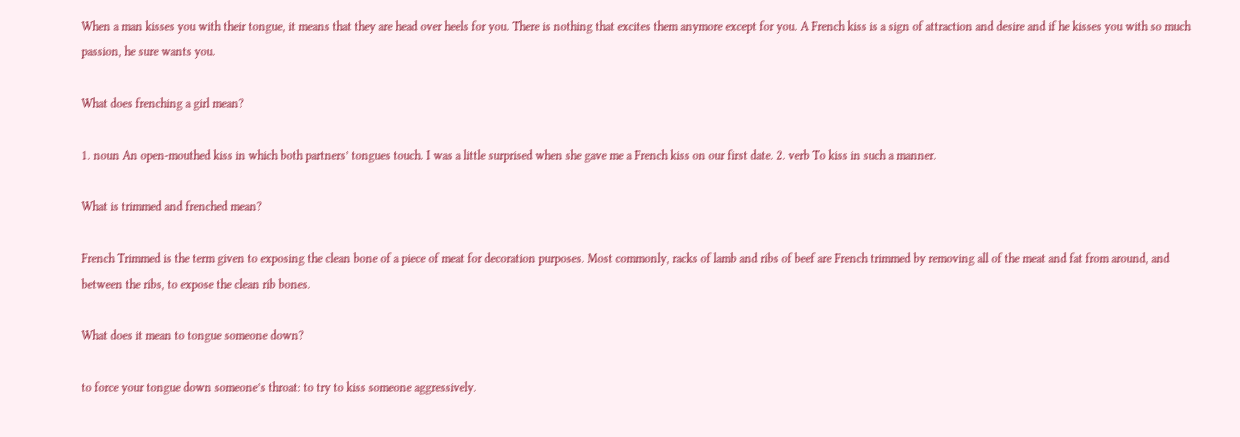When a man kisses you with their tongue, it means that they are head over heels for you. There is nothing that excites them anymore except for you. A French kiss is a sign of attraction and desire and if he kisses you with so much passion, he sure wants you.

What does frenching a girl mean?

1. noun An open-mouthed kiss in which both partners’ tongues touch. I was a little surprised when she gave me a French kiss on our first date. 2. verb To kiss in such a manner.

What is trimmed and frenched mean?

French Trimmed is the term given to exposing the clean bone of a piece of meat for decoration purposes. Most commonly, racks of lamb and ribs of beef are French trimmed by removing all of the meat and fat from around, and between the ribs, to expose the clean rib bones.

What does it mean to tongue someone down?

to force your tongue down someone’s throat: to try to kiss someone aggressively.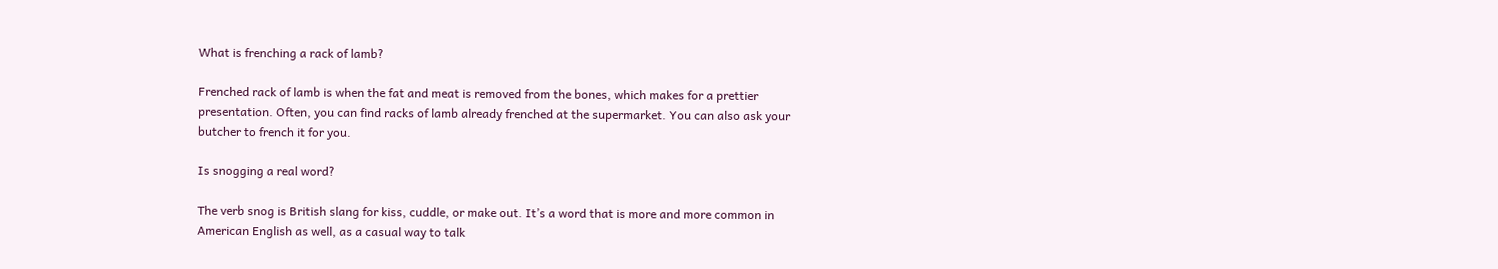What is frenching a rack of lamb?

Frenched rack of lamb is when the fat and meat is removed from the bones, which makes for a prettier presentation. Often, you can find racks of lamb already frenched at the supermarket. You can also ask your butcher to french it for you.

Is snogging a real word?

The verb snog is British slang for kiss, cuddle, or make out. It’s a word that is more and more common in American English as well, as a casual way to talk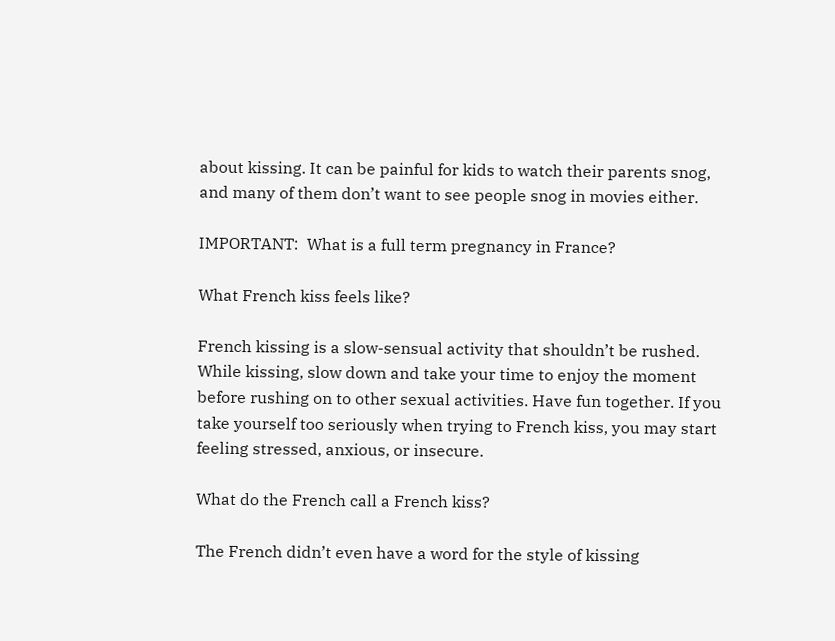about kissing. It can be painful for kids to watch their parents snog, and many of them don’t want to see people snog in movies either.

IMPORTANT:  What is a full term pregnancy in France?

What French kiss feels like?

French kissing is a slow-sensual activity that shouldn’t be rushed. While kissing, slow down and take your time to enjoy the moment before rushing on to other sexual activities. Have fun together. If you take yourself too seriously when trying to French kiss, you may start feeling stressed, anxious, or insecure.

What do the French call a French kiss?

The French didn’t even have a word for the style of kissing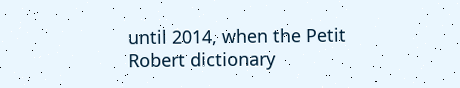until 2014, when the Petit Robert dictionary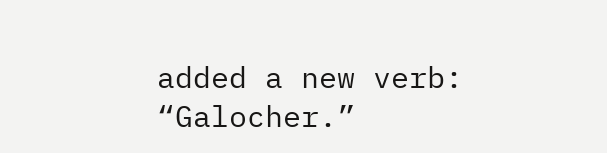added a new verb: “Galocher.”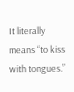It literally means “to kiss with tongues.”